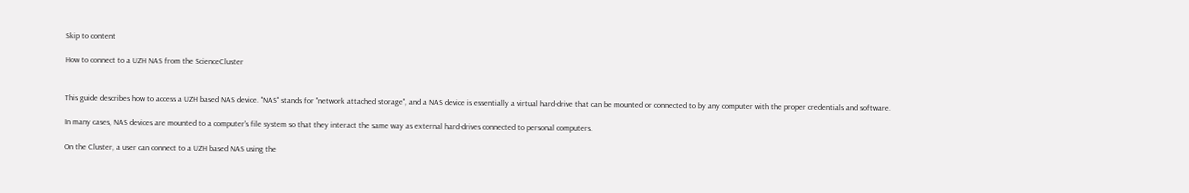Skip to content

How to connect to a UZH NAS from the ScienceCluster


This guide describes how to access a UZH based NAS device. "NAS" stands for "network attached storage", and a NAS device is essentially a virtual hard-drive that can be mounted or connected to by any computer with the proper credentials and software.

In many cases, NAS devices are mounted to a computer's file system so that they interact the same way as external hard-drives connected to personal computers.

On the Cluster, a user can connect to a UZH based NAS using the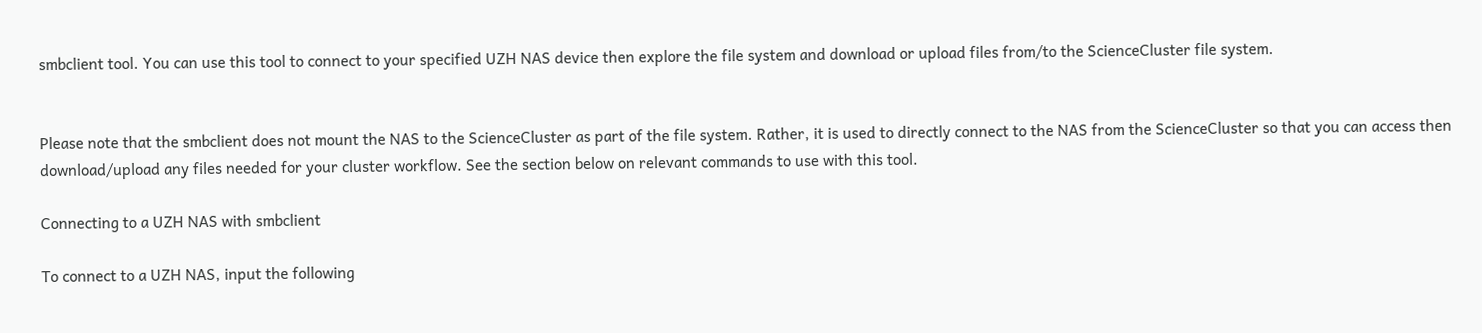smbclient tool. You can use this tool to connect to your specified UZH NAS device then explore the file system and download or upload files from/to the ScienceCluster file system.


Please note that the smbclient does not mount the NAS to the ScienceCluster as part of the file system. Rather, it is used to directly connect to the NAS from the ScienceCluster so that you can access then download/upload any files needed for your cluster workflow. See the section below on relevant commands to use with this tool.

Connecting to a UZH NAS with smbclient

To connect to a UZH NAS, input the following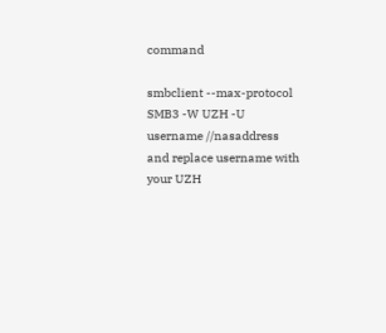command

smbclient --max-protocol SMB3 -W UZH -U username //nasaddress
and replace username with your UZH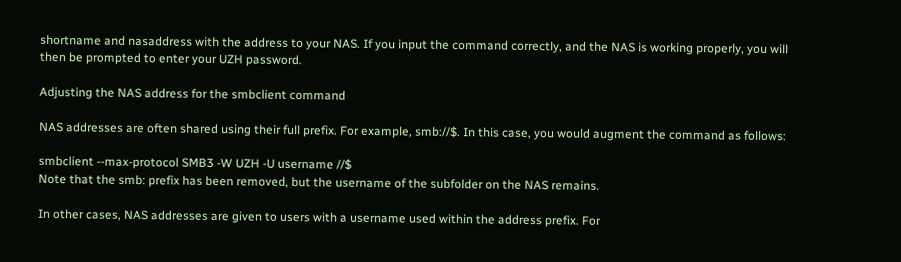shortname and nasaddress with the address to your NAS. If you input the command correctly, and the NAS is working properly, you will then be prompted to enter your UZH password.

Adjusting the NAS address for the smbclient command

NAS addresses are often shared using their full prefix. For example, smb://$. In this case, you would augment the command as follows:

smbclient --max-protocol SMB3 -W UZH -U username //$
Note that the smb: prefix has been removed, but the username of the subfolder on the NAS remains.

In other cases, NAS addresses are given to users with a username used within the address prefix. For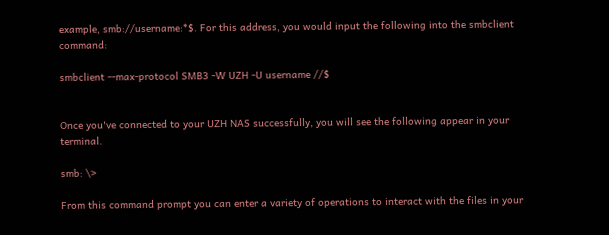example, smb://username:*$. For this address, you would input the following into the smbclient command:

smbclient --max-protocol SMB3 -W UZH -U username //$


Once you've connected to your UZH NAS successfully, you will see the following appear in your terminal.

smb: \>

From this command prompt you can enter a variety of operations to interact with the files in your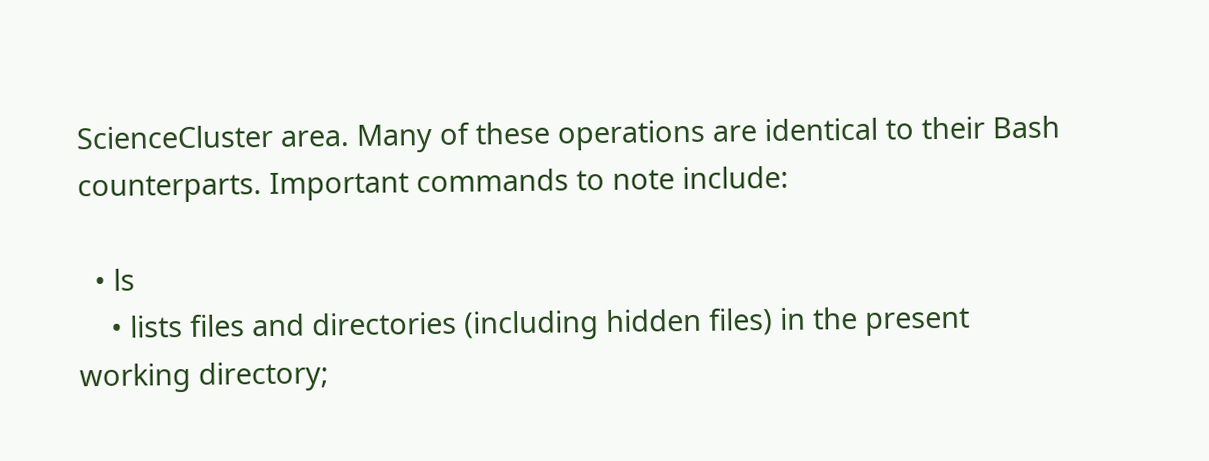ScienceCluster area. Many of these operations are identical to their Bash counterparts. Important commands to note include:

  • ls
    • lists files and directories (including hidden files) in the present working directory;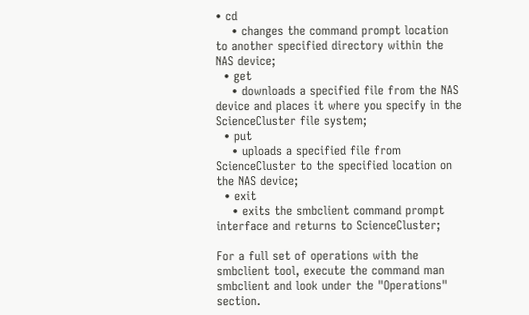• cd
    • changes the command prompt location to another specified directory within the NAS device;
  • get
    • downloads a specified file from the NAS device and places it where you specify in the ScienceCluster file system;
  • put
    • uploads a specified file from ScienceCluster to the specified location on the NAS device;
  • exit
    • exits the smbclient command prompt interface and returns to ScienceCluster;

For a full set of operations with the smbclient tool, execute the command man smbclient and look under the "Operations" section.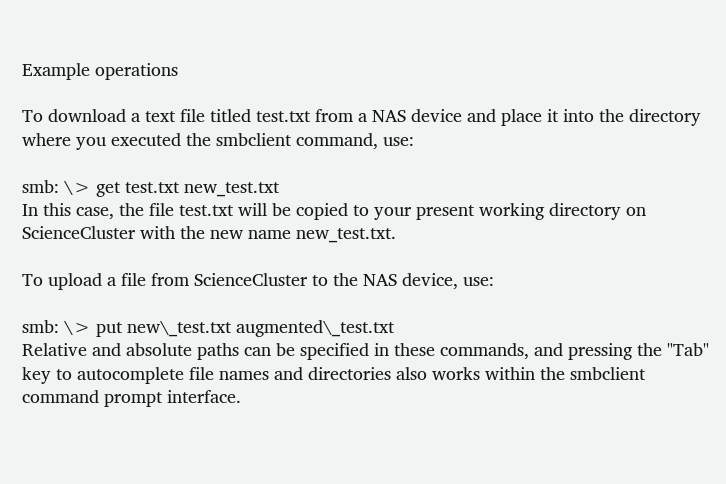Example operations

To download a text file titled test.txt from a NAS device and place it into the directory where you executed the smbclient command, use:

smb: \> get test.txt new_test.txt
In this case, the file test.txt will be copied to your present working directory on ScienceCluster with the new name new_test.txt.

To upload a file from ScienceCluster to the NAS device, use:

smb: \> put new\_test.txt augmented\_test.txt
Relative and absolute paths can be specified in these commands, and pressing the "Tab" key to autocomplete file names and directories also works within the smbclient command prompt interface.